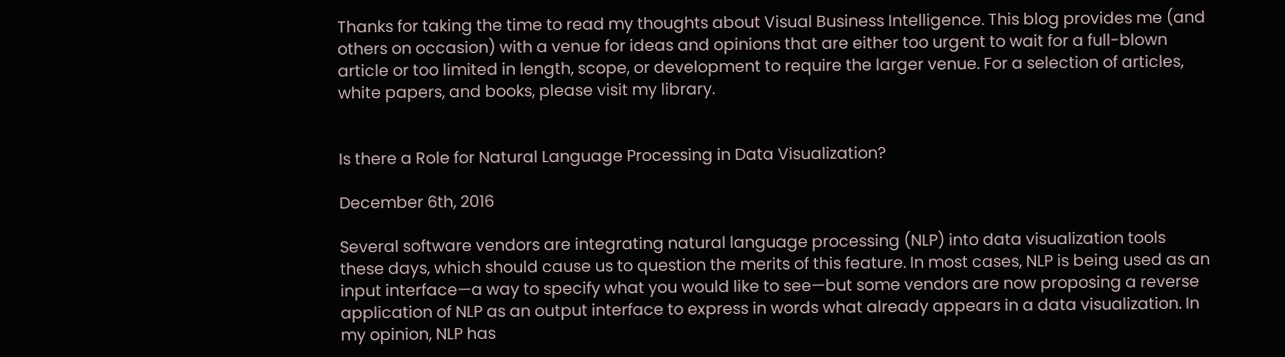Thanks for taking the time to read my thoughts about Visual Business Intelligence. This blog provides me (and others on occasion) with a venue for ideas and opinions that are either too urgent to wait for a full-blown article or too limited in length, scope, or development to require the larger venue. For a selection of articles, white papers, and books, please visit my library.


Is there a Role for Natural Language Processing in Data Visualization?

December 6th, 2016

Several software vendors are integrating natural language processing (NLP) into data visualization tools these days, which should cause us to question the merits of this feature. In most cases, NLP is being used as an input interface—a way to specify what you would like to see—but some vendors are now proposing a reverse application of NLP as an output interface to express in words what already appears in a data visualization. In my opinion, NLP has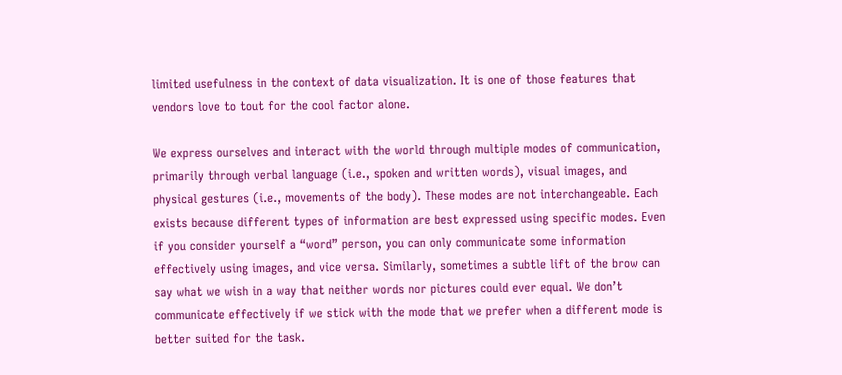limited usefulness in the context of data visualization. It is one of those features that vendors love to tout for the cool factor alone.

We express ourselves and interact with the world through multiple modes of communication, primarily through verbal language (i.e., spoken and written words), visual images, and physical gestures (i.e., movements of the body). These modes are not interchangeable. Each exists because different types of information are best expressed using specific modes. Even if you consider yourself a “word” person, you can only communicate some information effectively using images, and vice versa. Similarly, sometimes a subtle lift of the brow can say what we wish in a way that neither words nor pictures could ever equal. We don’t communicate effectively if we stick with the mode that we prefer when a different mode is better suited for the task.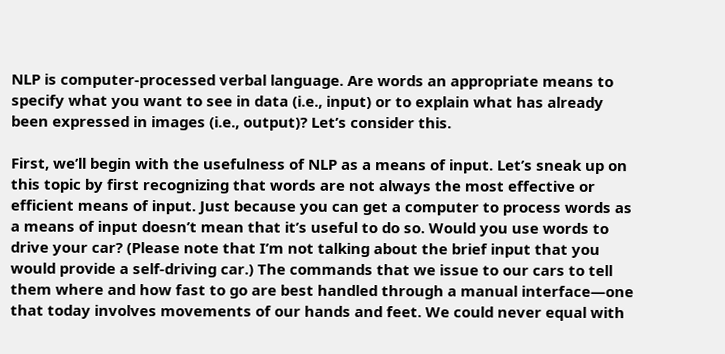NLP is computer-processed verbal language. Are words an appropriate means to specify what you want to see in data (i.e., input) or to explain what has already been expressed in images (i.e., output)? Let’s consider this.

First, we’ll begin with the usefulness of NLP as a means of input. Let’s sneak up on this topic by first recognizing that words are not always the most effective or efficient means of input. Just because you can get a computer to process words as a means of input doesn’t mean that it’s useful to do so. Would you use words to drive your car? (Please note that I’m not talking about the brief input that you would provide a self-driving car.) The commands that we issue to our cars to tell them where and how fast to go are best handled through a manual interface—one that today involves movements of our hands and feet. We could never equal with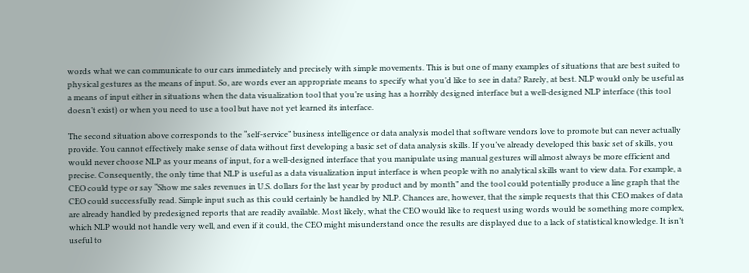words what we can communicate to our cars immediately and precisely with simple movements. This is but one of many examples of situations that are best suited to physical gestures as the means of input. So, are words ever an appropriate means to specify what you’d like to see in data? Rarely, at best. NLP would only be useful as a means of input either in situations when the data visualization tool that you’re using has a horribly designed interface but a well-designed NLP interface (this tool doesn’t exist) or when you need to use a tool but have not yet learned its interface.

The second situation above corresponds to the “self-service” business intelligence or data analysis model that software vendors love to promote but can never actually provide. You cannot effectively make sense of data without first developing a basic set of data analysis skills. If you’ve already developed this basic set of skills, you would never choose NLP as your means of input, for a well-designed interface that you manipulate using manual gestures will almost always be more efficient and precise. Consequently, the only time that NLP is useful as a data visualization input interface is when people with no analytical skills want to view data. For example, a CEO could type or say “Show me sales revenues in U.S. dollars for the last year by product and by month” and the tool could potentially produce a line graph that the CEO could successfully read. Simple input such as this could certainly be handled by NLP. Chances are, however, that the simple requests that this CEO makes of data are already handled by predesigned reports that are readily available. Most likely, what the CEO would like to request using words would be something more complex, which NLP would not handle very well, and even if it could, the CEO might misunderstand once the results are displayed due to a lack of statistical knowledge. It isn’t useful to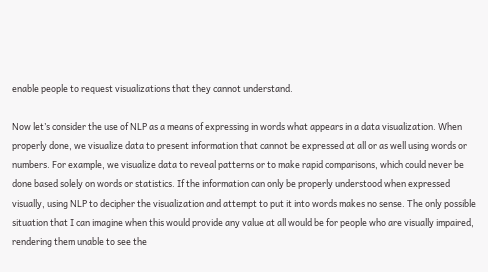enable people to request visualizations that they cannot understand.

Now let’s consider the use of NLP as a means of expressing in words what appears in a data visualization. When properly done, we visualize data to present information that cannot be expressed at all or as well using words or numbers. For example, we visualize data to reveal patterns or to make rapid comparisons, which could never be done based solely on words or statistics. If the information can only be properly understood when expressed visually, using NLP to decipher the visualization and attempt to put it into words makes no sense. The only possible situation that I can imagine when this would provide any value at all would be for people who are visually impaired, rendering them unable to see the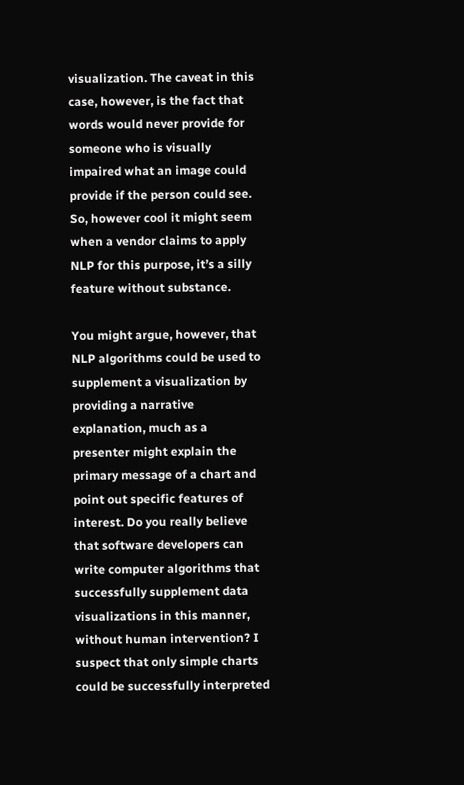visualization. The caveat in this case, however, is the fact that words would never provide for someone who is visually impaired what an image could provide if the person could see. So, however cool it might seem when a vendor claims to apply NLP for this purpose, it’s a silly feature without substance.

You might argue, however, that NLP algorithms could be used to supplement a visualization by providing a narrative explanation, much as a presenter might explain the primary message of a chart and point out specific features of interest. Do you really believe that software developers can write computer algorithms that successfully supplement data visualizations in this manner, without human intervention? I suspect that only simple charts could be successfully interpreted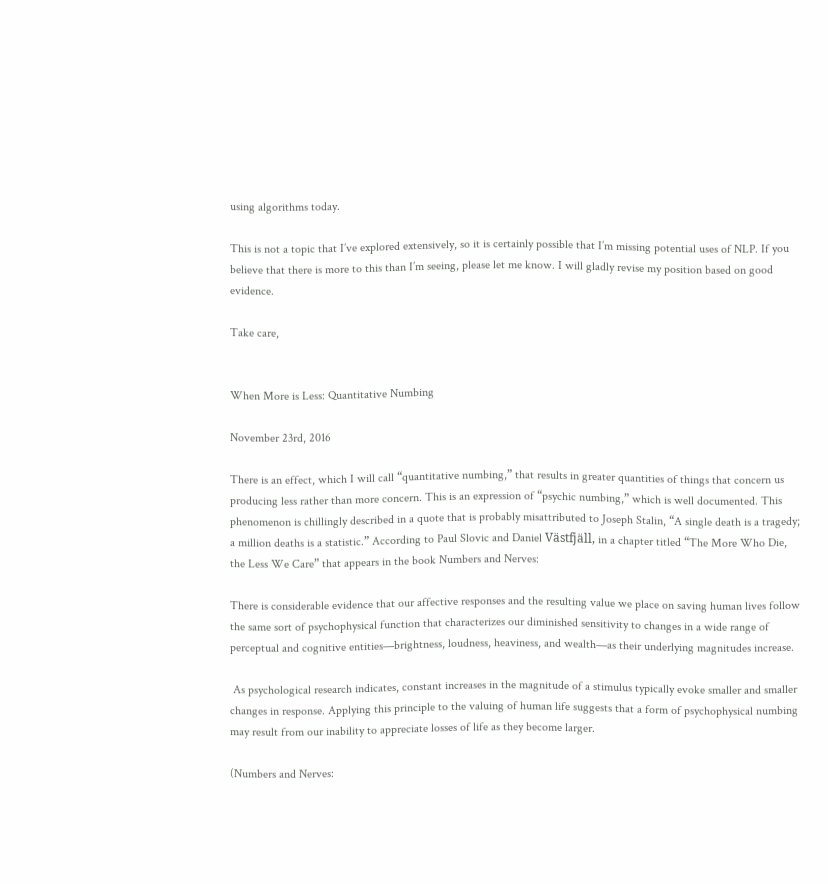using algorithms today.

This is not a topic that I’ve explored extensively, so it is certainly possible that I’m missing potential uses of NLP. If you believe that there is more to this than I’m seeing, please let me know. I will gladly revise my position based on good evidence.

Take care,


When More is Less: Quantitative Numbing

November 23rd, 2016

There is an effect, which I will call “quantitative numbing,” that results in greater quantities of things that concern us producing less rather than more concern. This is an expression of “psychic numbing,” which is well documented. This phenomenon is chillingly described in a quote that is probably misattributed to Joseph Stalin, “A single death is a tragedy; a million deaths is a statistic.” According to Paul Slovic and Daniel Västfjäll, in a chapter titled “The More Who Die, the Less We Care” that appears in the book Numbers and Nerves:

There is considerable evidence that our affective responses and the resulting value we place on saving human lives follow the same sort of psychophysical function that characterizes our diminished sensitivity to changes in a wide range of perceptual and cognitive entities—brightness, loudness, heaviness, and wealth—as their underlying magnitudes increase.

 As psychological research indicates, constant increases in the magnitude of a stimulus typically evoke smaller and smaller changes in response. Applying this principle to the valuing of human life suggests that a form of psychophysical numbing may result from our inability to appreciate losses of life as they become larger.

(Numbers and Nerves: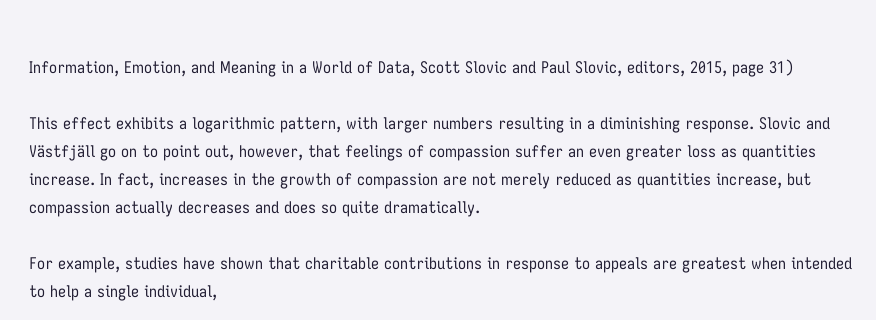Information, Emotion, and Meaning in a World of Data, Scott Slovic and Paul Slovic, editors, 2015, page 31)

This effect exhibits a logarithmic pattern, with larger numbers resulting in a diminishing response. Slovic and Västfjäll go on to point out, however, that feelings of compassion suffer an even greater loss as quantities increase. In fact, increases in the growth of compassion are not merely reduced as quantities increase, but compassion actually decreases and does so quite dramatically.

For example, studies have shown that charitable contributions in response to appeals are greatest when intended to help a single individual,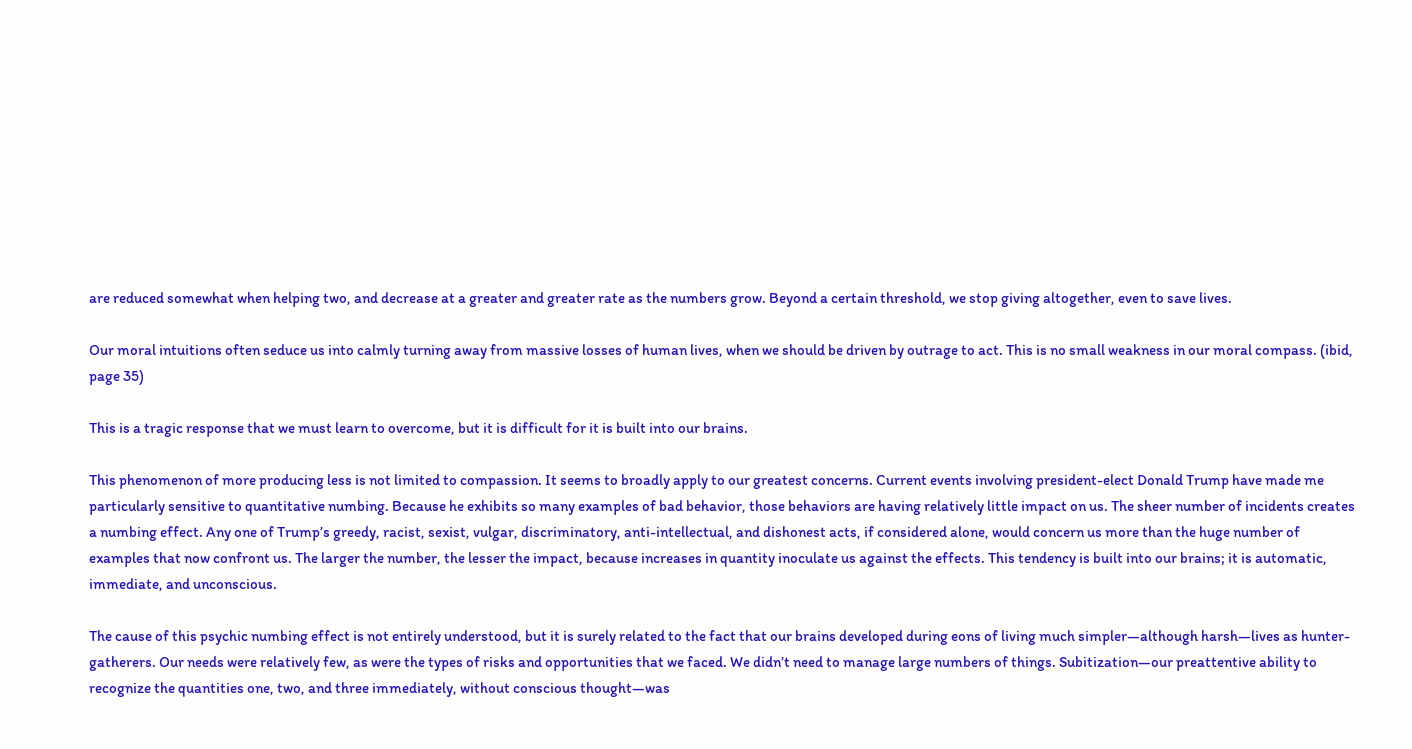are reduced somewhat when helping two, and decrease at a greater and greater rate as the numbers grow. Beyond a certain threshold, we stop giving altogether, even to save lives.

Our moral intuitions often seduce us into calmly turning away from massive losses of human lives, when we should be driven by outrage to act. This is no small weakness in our moral compass. (ibid, page 35)

This is a tragic response that we must learn to overcome, but it is difficult for it is built into our brains.

This phenomenon of more producing less is not limited to compassion. It seems to broadly apply to our greatest concerns. Current events involving president-elect Donald Trump have made me particularly sensitive to quantitative numbing. Because he exhibits so many examples of bad behavior, those behaviors are having relatively little impact on us. The sheer number of incidents creates a numbing effect. Any one of Trump’s greedy, racist, sexist, vulgar, discriminatory, anti-intellectual, and dishonest acts, if considered alone, would concern us more than the huge number of examples that now confront us. The larger the number, the lesser the impact, because increases in quantity inoculate us against the effects. This tendency is built into our brains; it is automatic, immediate, and unconscious.

The cause of this psychic numbing effect is not entirely understood, but it is surely related to the fact that our brains developed during eons of living much simpler—although harsh—lives as hunter-gatherers. Our needs were relatively few, as were the types of risks and opportunities that we faced. We didn’t need to manage large numbers of things. Subitization—our preattentive ability to recognize the quantities one, two, and three immediately, without conscious thought—was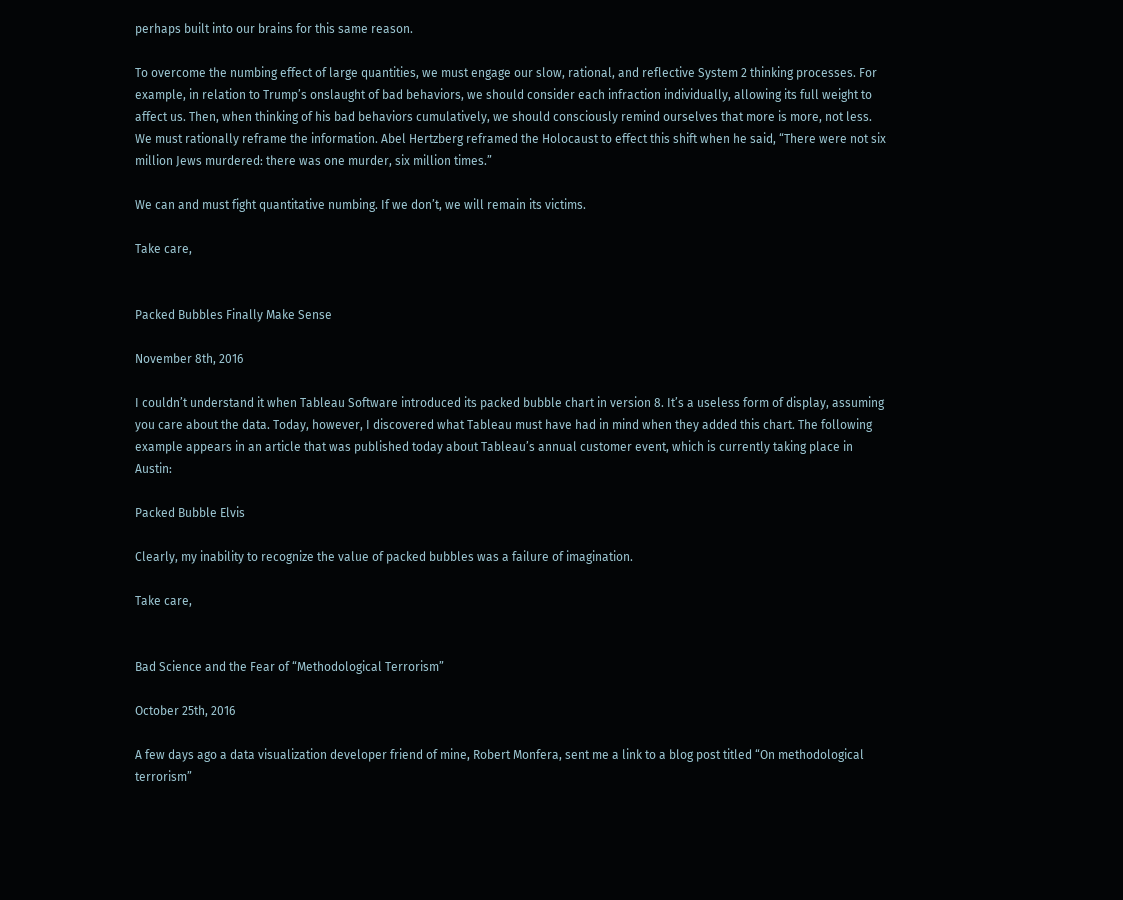perhaps built into our brains for this same reason.

To overcome the numbing effect of large quantities, we must engage our slow, rational, and reflective System 2 thinking processes. For example, in relation to Trump’s onslaught of bad behaviors, we should consider each infraction individually, allowing its full weight to affect us. Then, when thinking of his bad behaviors cumulatively, we should consciously remind ourselves that more is more, not less. We must rationally reframe the information. Abel Hertzberg reframed the Holocaust to effect this shift when he said, “There were not six million Jews murdered: there was one murder, six million times.”

We can and must fight quantitative numbing. If we don’t, we will remain its victims.

Take care,


Packed Bubbles Finally Make Sense

November 8th, 2016

I couldn’t understand it when Tableau Software introduced its packed bubble chart in version 8. It’s a useless form of display, assuming you care about the data. Today, however, I discovered what Tableau must have had in mind when they added this chart. The following example appears in an article that was published today about Tableau’s annual customer event, which is currently taking place in Austin:

Packed Bubble Elvis

Clearly, my inability to recognize the value of packed bubbles was a failure of imagination.

Take care,


Bad Science and the Fear of “Methodological Terrorism”

October 25th, 2016

A few days ago a data visualization developer friend of mine, Robert Monfera, sent me a link to a blog post titled “On methodological terrorism”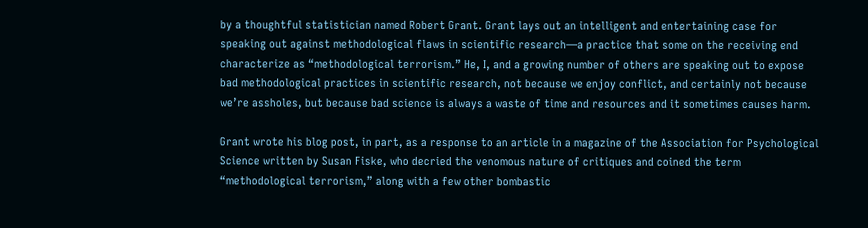by a thoughtful statistician named Robert Grant. Grant lays out an intelligent and entertaining case for speaking out against methodological flaws in scientific research—a practice that some on the receiving end characterize as “methodological terrorism.” He, I, and a growing number of others are speaking out to expose bad methodological practices in scientific research, not because we enjoy conflict, and certainly not because we’re assholes, but because bad science is always a waste of time and resources and it sometimes causes harm.

Grant wrote his blog post, in part, as a response to an article in a magazine of the Association for Psychological Science written by Susan Fiske, who decried the venomous nature of critiques and coined the term “methodological terrorism,” along with a few other bombastic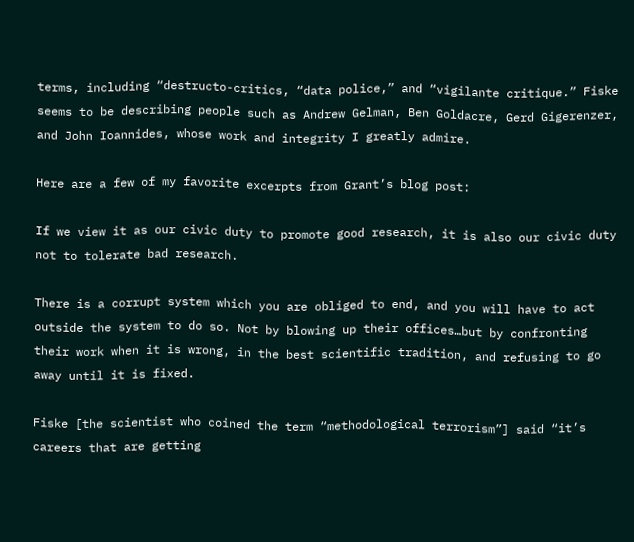terms, including “destructo-critics, “data police,” and “vigilante critique.” Fiske seems to be describing people such as Andrew Gelman, Ben Goldacre, Gerd Gigerenzer, and John Ioannides, whose work and integrity I greatly admire.

Here are a few of my favorite excerpts from Grant’s blog post:

If we view it as our civic duty to promote good research, it is also our civic duty not to tolerate bad research.

There is a corrupt system which you are obliged to end, and you will have to act outside the system to do so. Not by blowing up their offices…but by confronting their work when it is wrong, in the best scientific tradition, and refusing to go away until it is fixed.

Fiske [the scientist who coined the term “methodological terrorism”] said “it’s careers that are getting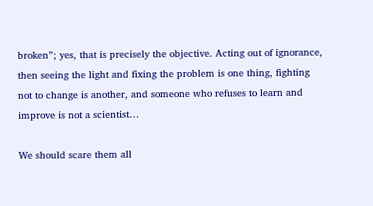broken”; yes, that is precisely the objective. Acting out of ignorance, then seeing the light and fixing the problem is one thing, fighting not to change is another, and someone who refuses to learn and improve is not a scientist…

We should scare them all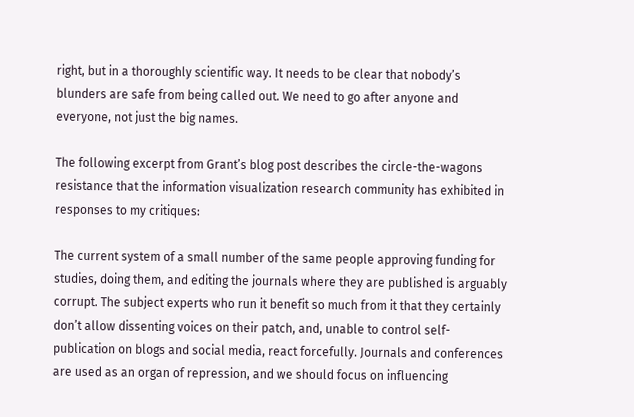right, but in a thoroughly scientific way. It needs to be clear that nobody’s blunders are safe from being called out. We need to go after anyone and everyone, not just the big names.

The following excerpt from Grant’s blog post describes the circle-the-wagons resistance that the information visualization research community has exhibited in responses to my critiques:

The current system of a small number of the same people approving funding for studies, doing them, and editing the journals where they are published is arguably corrupt. The subject experts who run it benefit so much from it that they certainly don’t allow dissenting voices on their patch, and, unable to control self-publication on blogs and social media, react forcefully. Journals and conferences are used as an organ of repression, and we should focus on influencing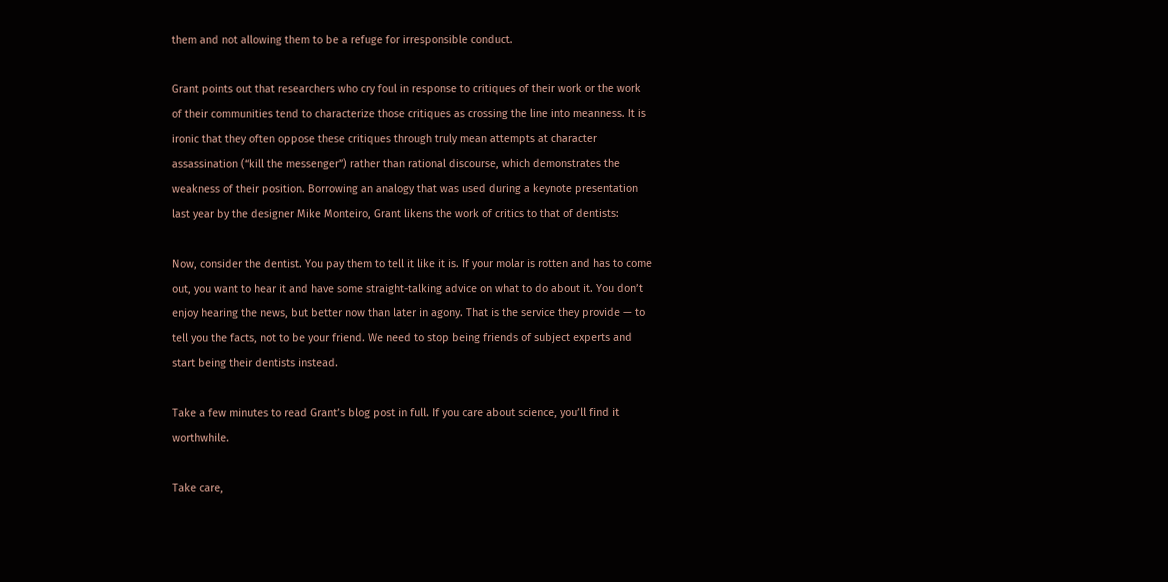them and not allowing them to be a refuge for irresponsible conduct.

Grant points out that researchers who cry foul in response to critiques of their work or the work of their communities tend to characterize those critiques as crossing the line into meanness. It is ironic that they often oppose these critiques through truly mean attempts at character assassination (“kill the messenger”) rather than rational discourse, which demonstrates the weakness of their position. Borrowing an analogy that was used during a keynote presentation last year by the designer Mike Monteiro, Grant likens the work of critics to that of dentists:

Now, consider the dentist. You pay them to tell it like it is. If your molar is rotten and has to come out, you want to hear it and have some straight-talking advice on what to do about it. You don’t enjoy hearing the news, but better now than later in agony. That is the service they provide — to tell you the facts, not to be your friend. We need to stop being friends of subject experts and start being their dentists instead.

Take a few minutes to read Grant’s blog post in full. If you care about science, you’ll find it worthwhile.

Take care,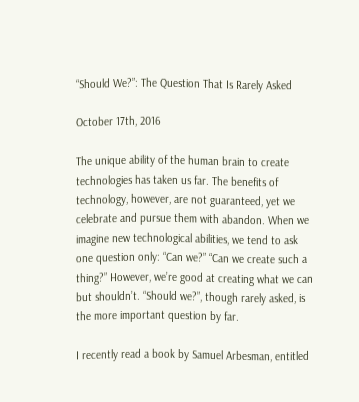“Should We?”: The Question That Is Rarely Asked

October 17th, 2016

The unique ability of the human brain to create technologies has taken us far. The benefits of technology, however, are not guaranteed, yet we celebrate and pursue them with abandon. When we imagine new technological abilities, we tend to ask one question only: “Can we?” “Can we create such a thing?” However, we’re good at creating what we can but shouldn’t. “Should we?”, though rarely asked, is the more important question by far.

I recently read a book by Samuel Arbesman, entitled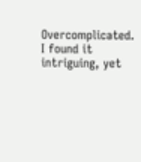Overcomplicated. I found it intriguing, yet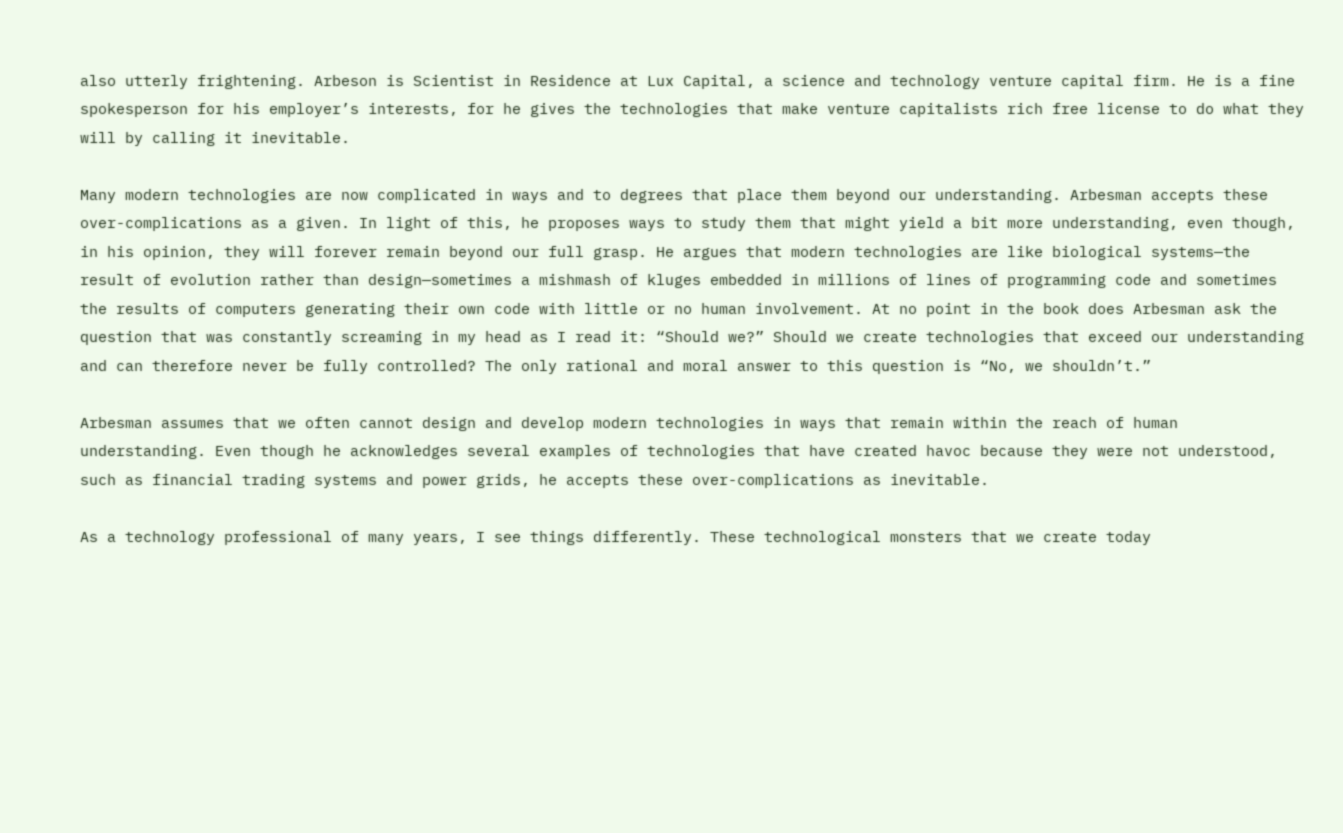also utterly frightening. Arbeson is Scientist in Residence at Lux Capital, a science and technology venture capital firm. He is a fine spokesperson for his employer’s interests, for he gives the technologies that make venture capitalists rich free license to do what they will by calling it inevitable.

Many modern technologies are now complicated in ways and to degrees that place them beyond our understanding. Arbesman accepts these over-complications as a given. In light of this, he proposes ways to study them that might yield a bit more understanding, even though, in his opinion, they will forever remain beyond our full grasp. He argues that modern technologies are like biological systems—the result of evolution rather than design—sometimes a mishmash of kluges embedded in millions of lines of programming code and sometimes the results of computers generating their own code with little or no human involvement. At no point in the book does Arbesman ask the question that was constantly screaming in my head as I read it: “Should we?” Should we create technologies that exceed our understanding and can therefore never be fully controlled? The only rational and moral answer to this question is “No, we shouldn’t.”

Arbesman assumes that we often cannot design and develop modern technologies in ways that remain within the reach of human understanding. Even though he acknowledges several examples of technologies that have created havoc because they were not understood, such as financial trading systems and power grids, he accepts these over-complications as inevitable.

As a technology professional of many years, I see things differently. These technological monsters that we create today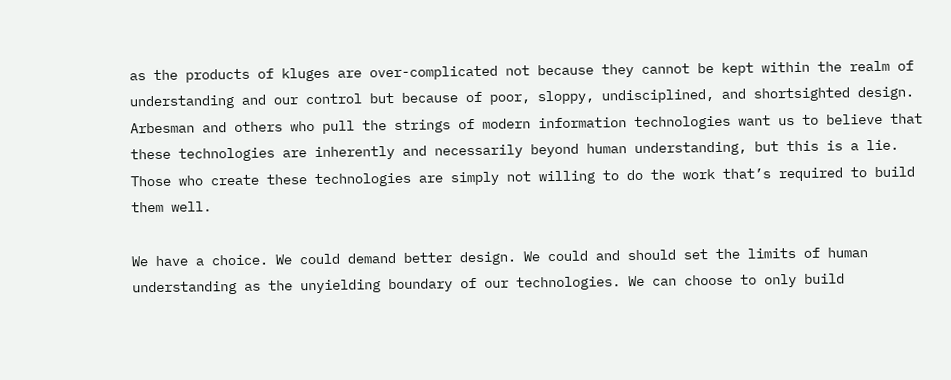as the products of kluges are over-complicated not because they cannot be kept within the realm of understanding and our control but because of poor, sloppy, undisciplined, and shortsighted design. Arbesman and others who pull the strings of modern information technologies want us to believe that these technologies are inherently and necessarily beyond human understanding, but this is a lie. Those who create these technologies are simply not willing to do the work that’s required to build them well.

We have a choice. We could demand better design. We could and should set the limits of human understanding as the unyielding boundary of our technologies. We can choose to only build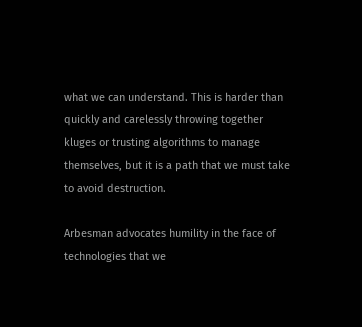what we can understand. This is harder than quickly and carelessly throwing together kluges or trusting algorithms to manage themselves, but it is a path that we must take to avoid destruction.

Arbesman advocates humility in the face of technologies that we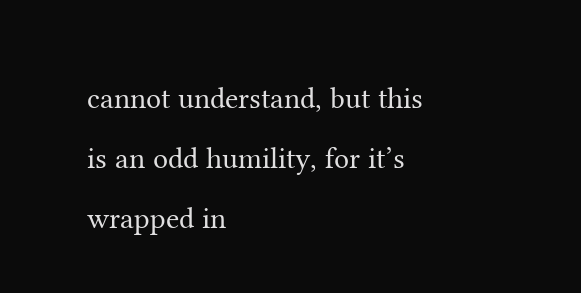cannot understand, but this is an odd humility, for it’s wrapped in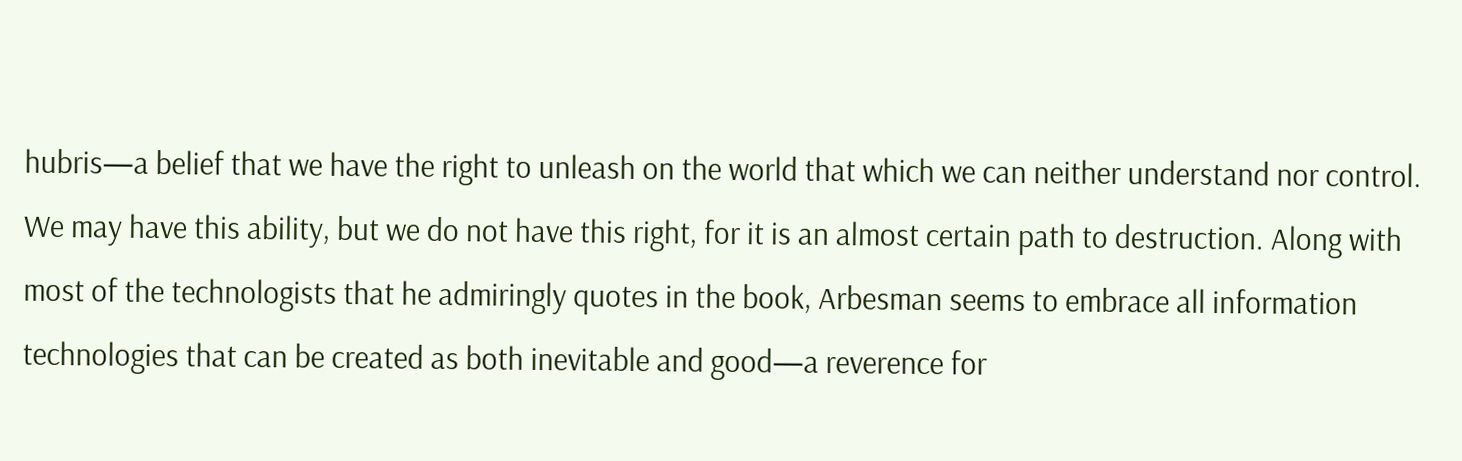hubris—a belief that we have the right to unleash on the world that which we can neither understand nor control. We may have this ability, but we do not have this right, for it is an almost certain path to destruction. Along with most of the technologists that he admiringly quotes in the book, Arbesman seems to embrace all information technologies that can be created as both inevitable and good—a reverence for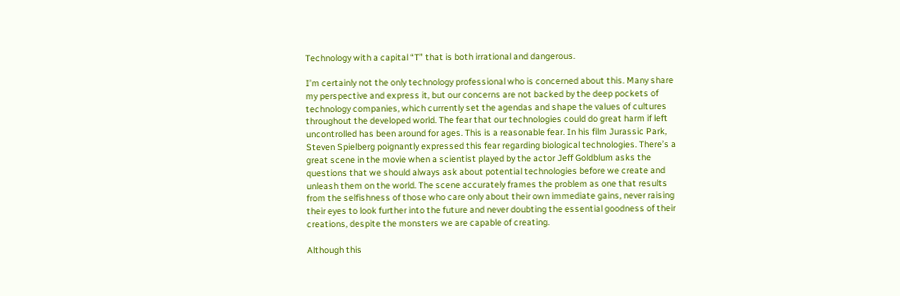Technology with a capital “T” that is both irrational and dangerous.

I’m certainly not the only technology professional who is concerned about this. Many share my perspective and express it, but our concerns are not backed by the deep pockets of technology companies, which currently set the agendas and shape the values of cultures throughout the developed world. The fear that our technologies could do great harm if left uncontrolled has been around for ages. This is a reasonable fear. In his film Jurassic Park, Steven Spielberg poignantly expressed this fear regarding biological technologies. There’s a great scene in the movie when a scientist played by the actor Jeff Goldblum asks the questions that we should always ask about potential technologies before we create and unleash them on the world. The scene accurately frames the problem as one that results from the selfishness of those who care only about their own immediate gains, never raising their eyes to look further into the future and never doubting the essential goodness of their creations, despite the monsters we are capable of creating.

Although this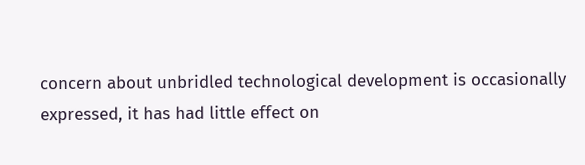concern about unbridled technological development is occasionally expressed, it has had little effect on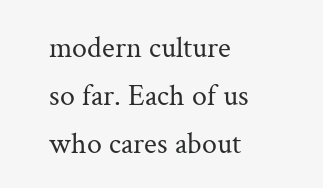modern culture so far. Each of us who cares about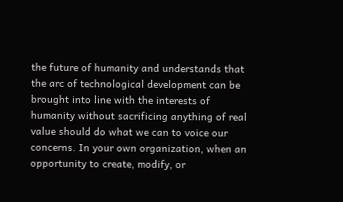the future of humanity and understands that the arc of technological development can be brought into line with the interests of humanity without sacrificing anything of real value should do what we can to voice our concerns. In your own organization, when an opportunity to create, modify, or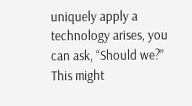uniquely apply a technology arises, you can ask, “Should we?” This might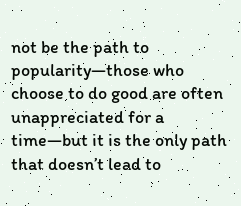not be the path to popularity—those who choose to do good are often unappreciated for a time—but it is the only path that doesn’t lead to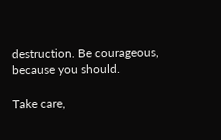destruction. Be courageous, because you should.

Take care,